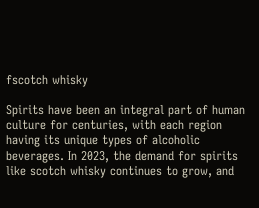fscotch whisky

Spirits have been an integral part of human culture for centuries, with each region having its unique types of alcoholic beverages. In 2023, the demand for spirits like scotch whisky continues to grow, and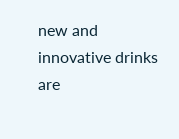new and innovative drinks are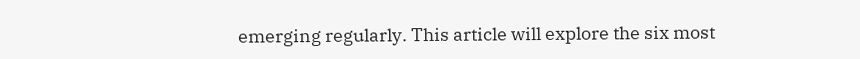emerging regularly. This article will explore the six most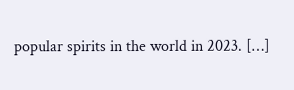popular spirits in the world in 2023. […]